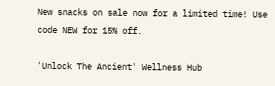New snacks on sale now for a limited time! Use code NEW for 15% off.

'Unlock The Ancient' Wellness Hub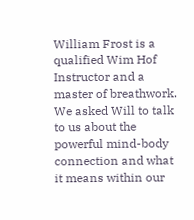William Frost is a qualified Wim Hof Instructor and a master of breathwork.  We asked Will to talk to us about the powerful mind-body connection and what it means within our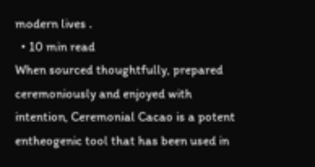modern lives .
  • 10 min read
When sourced thoughtfully, prepared ceremoniously and enjoyed with intention, Ceremonial Cacao is a potent entheogenic tool that has been used in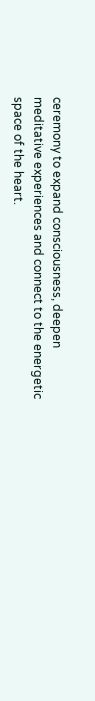ceremony to expand consciousness, deepen meditative experiences and connect to the energetic space of the heart.